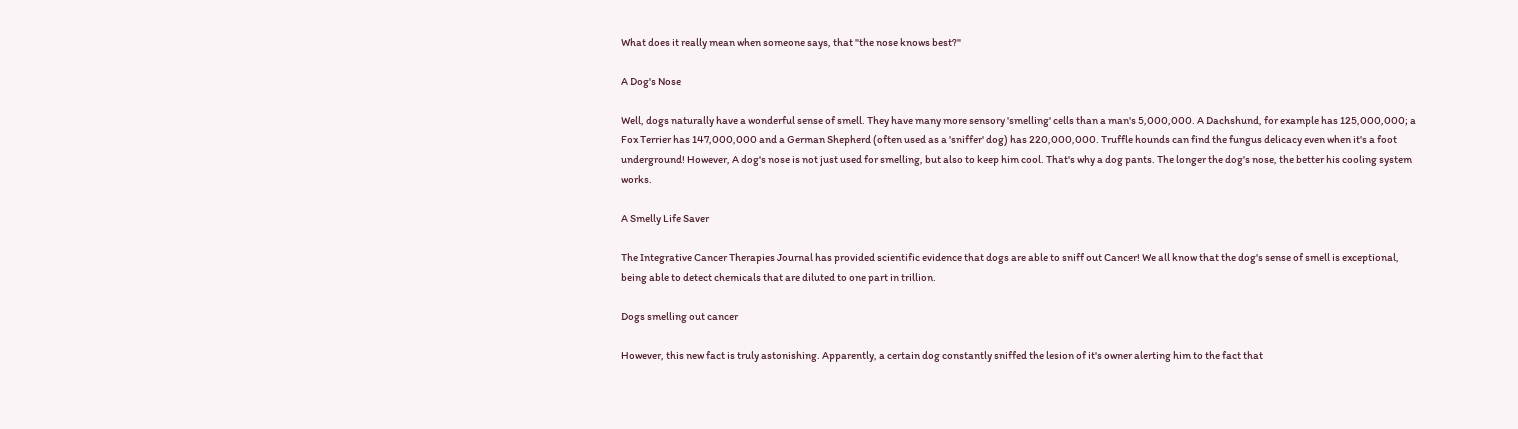What does it really mean when someone says, that "the nose knows best?"

A Dog's Nose

Well, dogs naturally have a wonderful sense of smell. They have many more sensory 'smelling' cells than a man's 5,000,000. A Dachshund, for example has 125,000,000; a Fox Terrier has 147,000,000 and a German Shepherd (often used as a 'sniffer' dog) has 220,000,000. Truffle hounds can find the fungus delicacy even when it's a foot underground! However, A dog's nose is not just used for smelling, but also to keep him cool. That's why a dog pants. The longer the dog's nose, the better his cooling system works.

A Smelly Life Saver

The Integrative Cancer Therapies Journal has provided scientific evidence that dogs are able to sniff out Cancer! We all know that the dog's sense of smell is exceptional, being able to detect chemicals that are diluted to one part in trillion.

Dogs smelling out cancer

However, this new fact is truly astonishing. Apparently, a certain dog constantly sniffed the lesion of it's owner alerting him to the fact that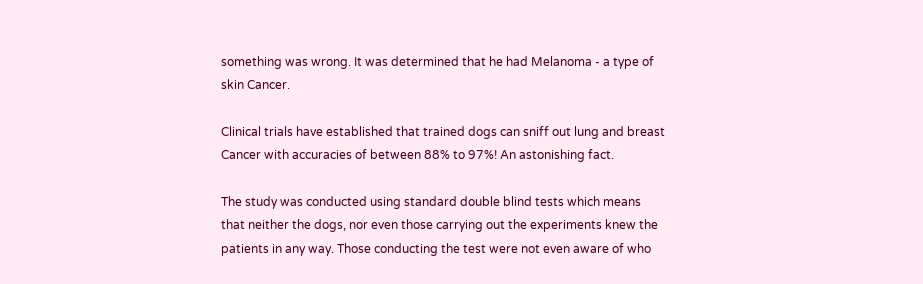something was wrong. It was determined that he had Melanoma - a type of skin Cancer.

Clinical trials have established that trained dogs can sniff out lung and breast Cancer with accuracies of between 88% to 97%! An astonishing fact.

The study was conducted using standard double blind tests which means that neither the dogs, nor even those carrying out the experiments knew the patients in any way. Those conducting the test were not even aware of who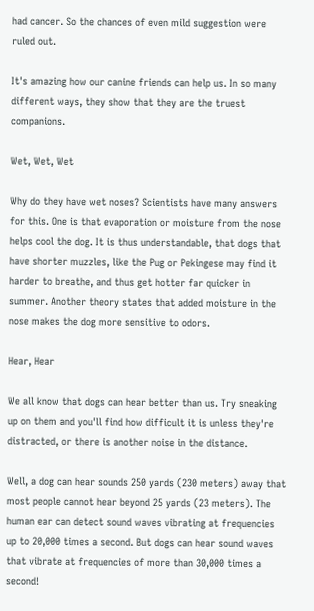had cancer. So the chances of even mild suggestion were ruled out.

It's amazing how our canine friends can help us. In so many different ways, they show that they are the truest companions.

Wet, Wet, Wet

Why do they have wet noses? Scientists have many answers for this. One is that evaporation or moisture from the nose helps cool the dog. It is thus understandable, that dogs that have shorter muzzles, like the Pug or Pekingese may find it harder to breathe, and thus get hotter far quicker in summer. Another theory states that added moisture in the nose makes the dog more sensitive to odors.

Hear, Hear

We all know that dogs can hear better than us. Try sneaking up on them and you'll find how difficult it is unless they're distracted, or there is another noise in the distance.

Well, a dog can hear sounds 250 yards (230 meters) away that most people cannot hear beyond 25 yards (23 meters). The human ear can detect sound waves vibrating at frequencies up to 20,000 times a second. But dogs can hear sound waves that vibrate at frequencies of more than 30,000 times a second!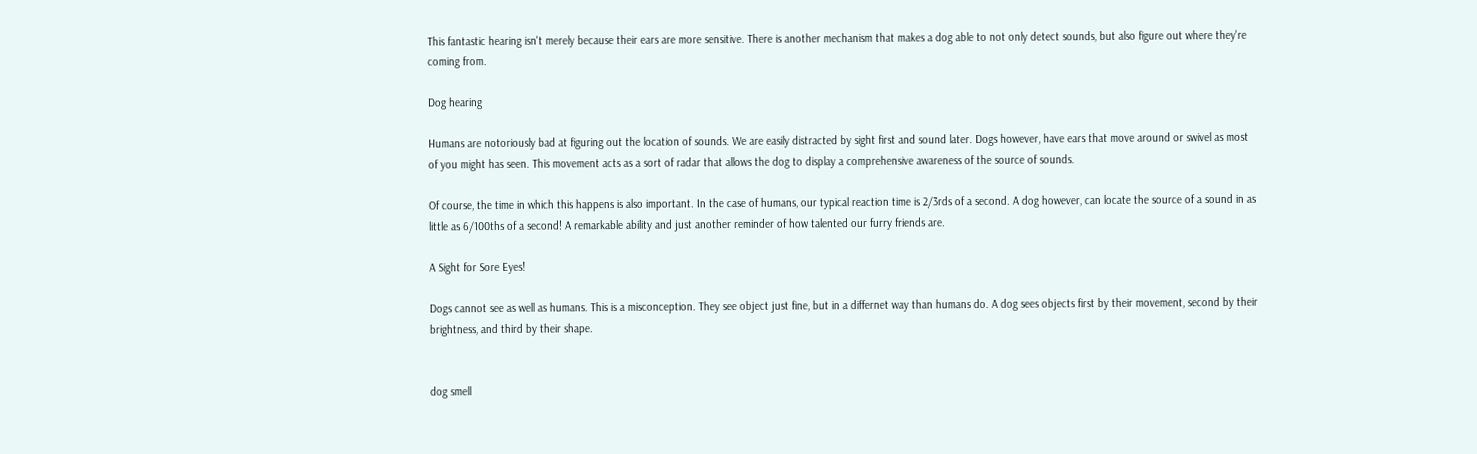This fantastic hearing isn't merely because their ears are more sensitive. There is another mechanism that makes a dog able to not only detect sounds, but also figure out where they're coming from.

Dog hearing

Humans are notoriously bad at figuring out the location of sounds. We are easily distracted by sight first and sound later. Dogs however, have ears that move around or swivel as most of you might has seen. This movement acts as a sort of radar that allows the dog to display a comprehensive awareness of the source of sounds.

Of course, the time in which this happens is also important. In the case of humans, our typical reaction time is 2/3rds of a second. A dog however, can locate the source of a sound in as little as 6/100ths of a second! A remarkable ability and just another reminder of how talented our furry friends are.

A Sight for Sore Eyes!

Dogs cannot see as well as humans. This is a misconception. They see object just fine, but in a differnet way than humans do. A dog sees objects first by their movement, second by their brightness, and third by their shape.


dog smell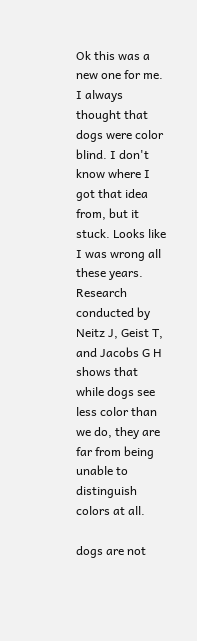Ok this was a new one for me. I always thought that dogs were color blind. I don't know where I got that idea from, but it stuck. Looks like I was wrong all these years. Research conducted by Neitz J, Geist T, and Jacobs G H shows that while dogs see less color than we do, they are far from being unable to distinguish colors at all.

dogs are not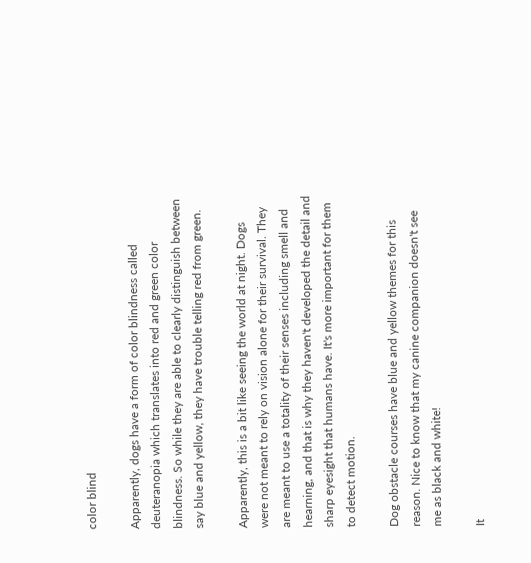color blind

Apparently, dogs have a form of color blindness called deuteranopia which translates into red and green color blindness. So while they are able to clearly distinguish between say blue and yellow, they have trouble telling red from green.

Apparently, this is a bit like seeing the world at night. Dogs were not meant to rely on vision alone for their survival. They are meant to use a totality of their senses including smell and hearning, and that is why they haven't developed the detail and sharp eyesight that humans have. It's more important for them to detect motion.

Dog obstacle courses have blue and yellow themes for this reason. Nice to know that my canine companion doesn't see me as black and white!

It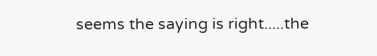seems the saying is right.....the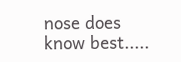nose does know best.....